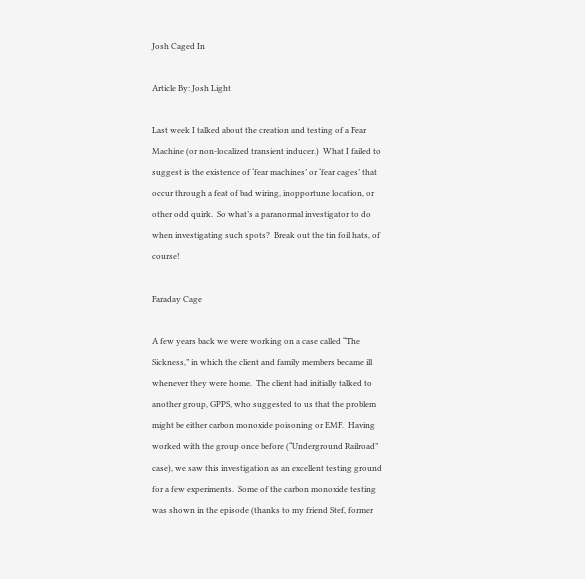Josh Caged In

Article By: Josh Light

Last week I talked about the creation and testing of a Fear Machine (or non-localized transient inducer.)  What I failed to suggest is the existence of ‘fear machines’ or ‘fear cages’ that occur through a feat of bad wiring, inopportune location, or other odd quirk.  So what’s a paranormal investigator to do when investigating such spots?  Break out the tin foil hats, of course!

Faraday Cage

A few years back we were working on a case called “The Sickness,” in which the client and family members became ill whenever they were home.  The client had initially talked to another group, GPPS, who suggested to us that the problem might be either carbon monoxide poisoning or EMF.  Having worked with the group once before (“Underground Railroad” case), we saw this investigation as an excellent testing ground for a few experiments.  Some of the carbon monoxide testing was shown in the episode (thanks to my friend Stef, former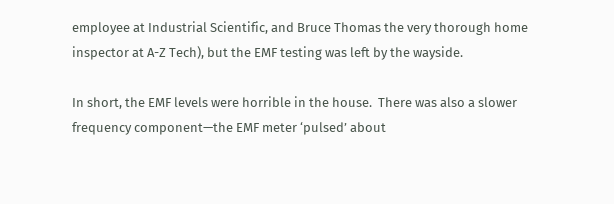employee at Industrial Scientific, and Bruce Thomas the very thorough home inspector at A-Z Tech), but the EMF testing was left by the wayside.

In short, the EMF levels were horrible in the house.  There was also a slower frequency component—the EMF meter ‘pulsed’ about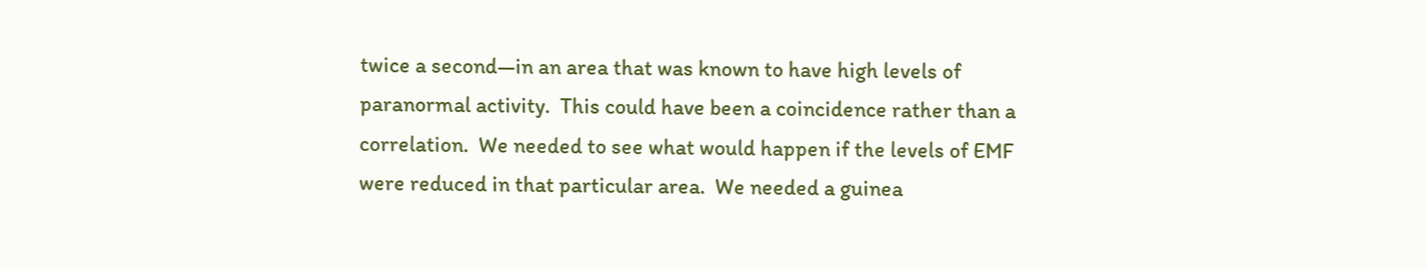twice a second—in an area that was known to have high levels of paranormal activity.  This could have been a coincidence rather than a correlation.  We needed to see what would happen if the levels of EMF were reduced in that particular area.  We needed a guinea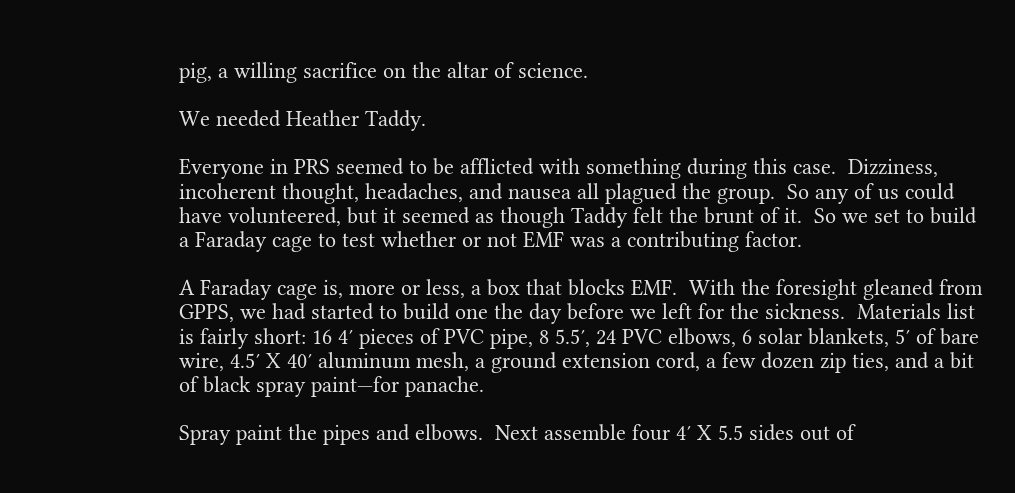pig, a willing sacrifice on the altar of science.

We needed Heather Taddy.

Everyone in PRS seemed to be afflicted with something during this case.  Dizziness, incoherent thought, headaches, and nausea all plagued the group.  So any of us could have volunteered, but it seemed as though Taddy felt the brunt of it.  So we set to build a Faraday cage to test whether or not EMF was a contributing factor.

A Faraday cage is, more or less, a box that blocks EMF.  With the foresight gleaned from GPPS, we had started to build one the day before we left for the sickness.  Materials list is fairly short: 16 4′ pieces of PVC pipe, 8 5.5′, 24 PVC elbows, 6 solar blankets, 5′ of bare wire, 4.5′ X 40′ aluminum mesh, a ground extension cord, a few dozen zip ties, and a bit of black spray paint—for panache.

Spray paint the pipes and elbows.  Next assemble four 4′ X 5.5 sides out of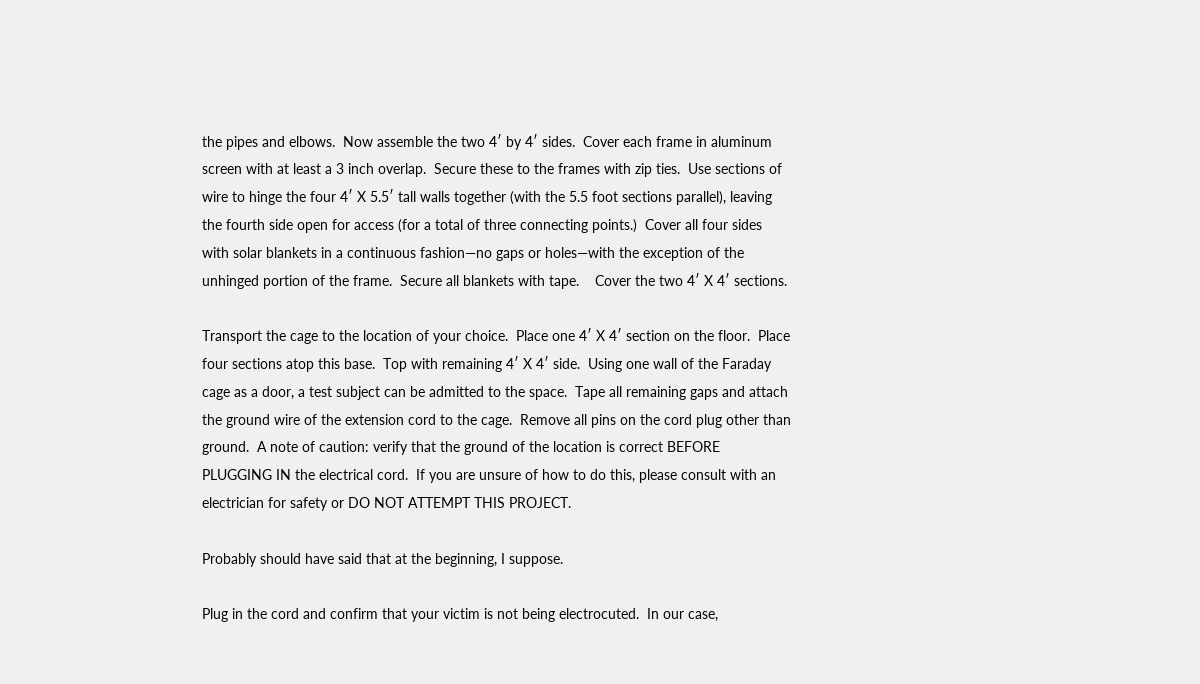the pipes and elbows.  Now assemble the two 4′ by 4′ sides.  Cover each frame in aluminum screen with at least a 3 inch overlap.  Secure these to the frames with zip ties.  Use sections of wire to hinge the four 4′ X 5.5′ tall walls together (with the 5.5 foot sections parallel), leaving the fourth side open for access (for a total of three connecting points.)  Cover all four sides with solar blankets in a continuous fashion—no gaps or holes—with the exception of the unhinged portion of the frame.  Secure all blankets with tape.    Cover the two 4′ X 4′ sections.

Transport the cage to the location of your choice.  Place one 4′ X 4′ section on the floor.  Place four sections atop this base.  Top with remaining 4′ X 4′ side.  Using one wall of the Faraday cage as a door, a test subject can be admitted to the space.  Tape all remaining gaps and attach the ground wire of the extension cord to the cage.  Remove all pins on the cord plug other than ground.  A note of caution: verify that the ground of the location is correct BEFORE PLUGGING IN the electrical cord.  If you are unsure of how to do this, please consult with an electrician for safety or DO NOT ATTEMPT THIS PROJECT.

Probably should have said that at the beginning, I suppose.

Plug in the cord and confirm that your victim is not being electrocuted.  In our case,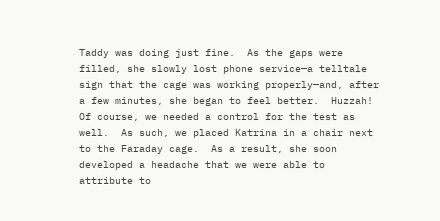Taddy was doing just fine.  As the gaps were filled, she slowly lost phone service—a telltale sign that the cage was working properly—and, after a few minutes, she began to feel better.  Huzzah!  Of course, we needed a control for the test as well.  As such, we placed Katrina in a chair next to the Faraday cage.  As a result, she soon developed a headache that we were able to attribute to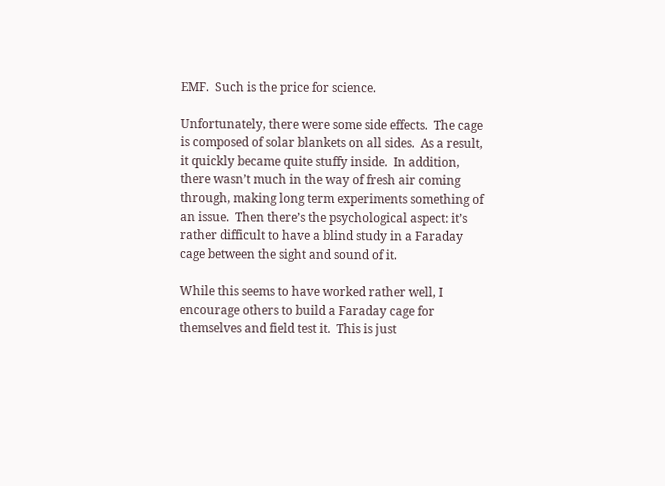EMF.  Such is the price for science.

Unfortunately, there were some side effects.  The cage is composed of solar blankets on all sides.  As a result, it quickly became quite stuffy inside.  In addition, there wasn’t much in the way of fresh air coming through, making long term experiments something of an issue.  Then there’s the psychological aspect: it’s rather difficult to have a blind study in a Faraday cage between the sight and sound of it.

While this seems to have worked rather well, I encourage others to build a Faraday cage for themselves and field test it.  This is just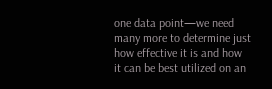one data point—we need many more to determine just how effective it is and how it can be best utilized on an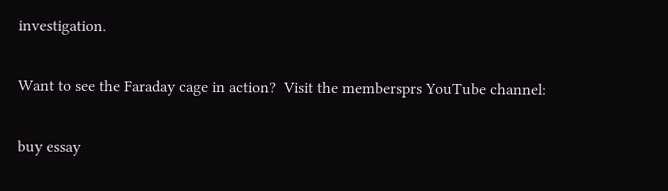investigation.

Want to see the Faraday cage in action?  Visit the membersprs YouTube channel:

buy essay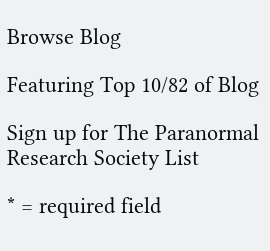Browse Blog

Featuring Top 10/82 of Blog

Sign up for The Paranormal Research Society List

* = required field